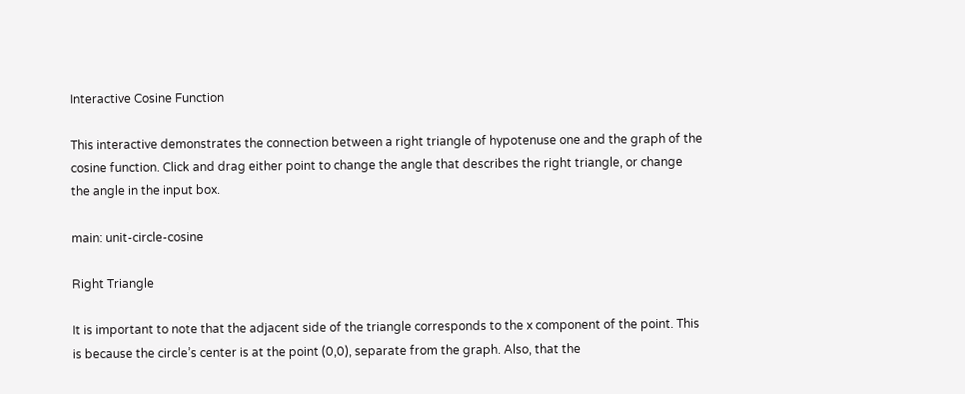Interactive Cosine Function

This interactive demonstrates the connection between a right triangle of hypotenuse one and the graph of the cosine function. Click and drag either point to change the angle that describes the right triangle, or change the angle in the input box.

main: unit-circle-cosine

Right Triangle

It is important to note that the adjacent side of the triangle corresponds to the x component of the point. This is because the circle’s center is at the point (0,0), separate from the graph. Also, that the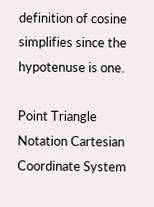definition of cosine simplifies since the hypotenuse is one.

Point Triangle Notation Cartesian Coordinate System